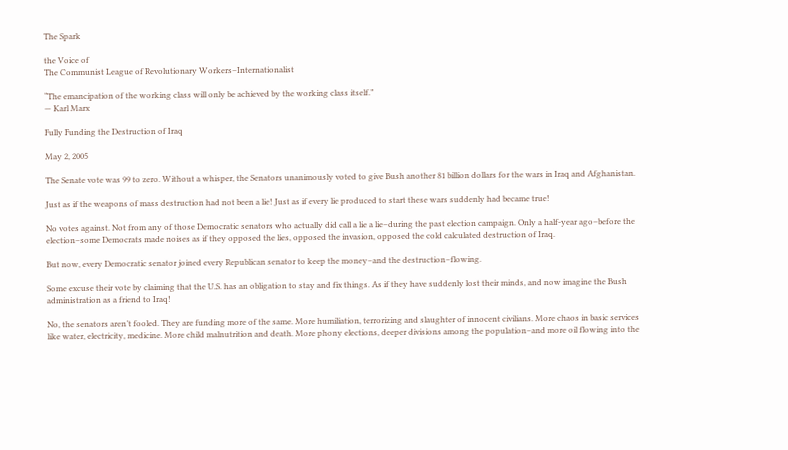The Spark

the Voice of
The Communist League of Revolutionary Workers–Internationalist

“The emancipation of the working class will only be achieved by the working class itself.”
— Karl Marx

Fully Funding the Destruction of Iraq

May 2, 2005

The Senate vote was 99 to zero. Without a whisper, the Senators unanimously voted to give Bush another 81 billion dollars for the wars in Iraq and Afghanistan.

Just as if the weapons of mass destruction had not been a lie! Just as if every lie produced to start these wars suddenly had became true!

No votes against. Not from any of those Democratic senators who actually did call a lie a lie–during the past election campaign. Only a half-year ago–before the election–some Democrats made noises as if they opposed the lies, opposed the invasion, opposed the cold calculated destruction of Iraq.

But now, every Democratic senator joined every Republican senator to keep the money–and the destruction–flowing.

Some excuse their vote by claiming that the U.S. has an obligation to stay and fix things. As if they have suddenly lost their minds, and now imagine the Bush administration as a friend to Iraq!

No, the senators aren’t fooled. They are funding more of the same. More humiliation, terrorizing and slaughter of innocent civilians. More chaos in basic services like water, electricity, medicine. More child malnutrition and death. More phony elections, deeper divisions among the population–and more oil flowing into the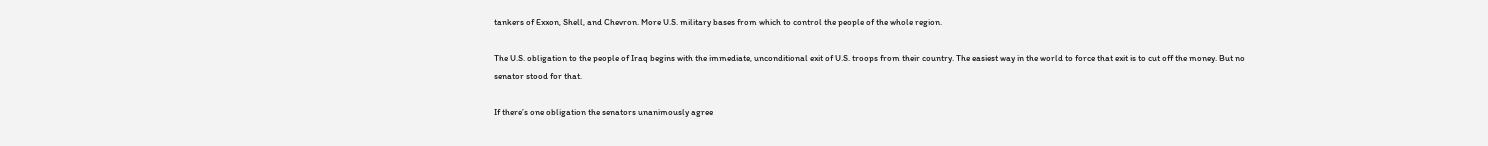tankers of Exxon, Shell, and Chevron. More U.S. military bases from which to control the people of the whole region.

The U.S. obligation to the people of Iraq begins with the immediate, unconditional exit of U.S. troops from their country. The easiest way in the world to force that exit is to cut off the money. But no senator stood for that.

If there’s one obligation the senators unanimously agree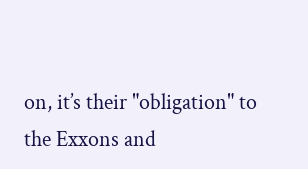on, it’s their "obligation" to the Exxons and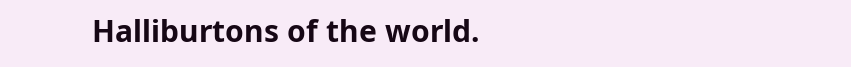Halliburtons of the world.